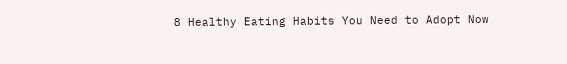8 Healthy Eating Habits You Need to Adopt Now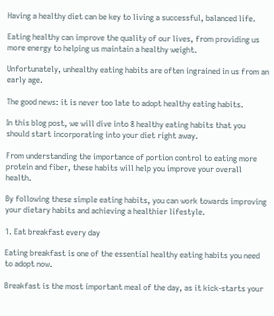Having a healthy diet can be key to living a successful, balanced life.

Eating healthy can improve the quality of our lives, from providing us more energy to helping us maintain a healthy weight.

Unfortunately, unhealthy eating habits are often ingrained in us from an early age.

The good news: it is never too late to adopt healthy eating habits.

In this blog post, we will dive into 8 healthy eating habits that you should start incorporating into your diet right away.

From understanding the importance of portion control to eating more protein and fiber, these habits will help you improve your overall health.

By following these simple eating habits, you can work towards improving your dietary habits and achieving a healthier lifestyle.

1. Eat breakfast every day

Eating breakfast is one of the essential healthy eating habits you need to adopt now.

Breakfast is the most important meal of the day, as it kick-starts your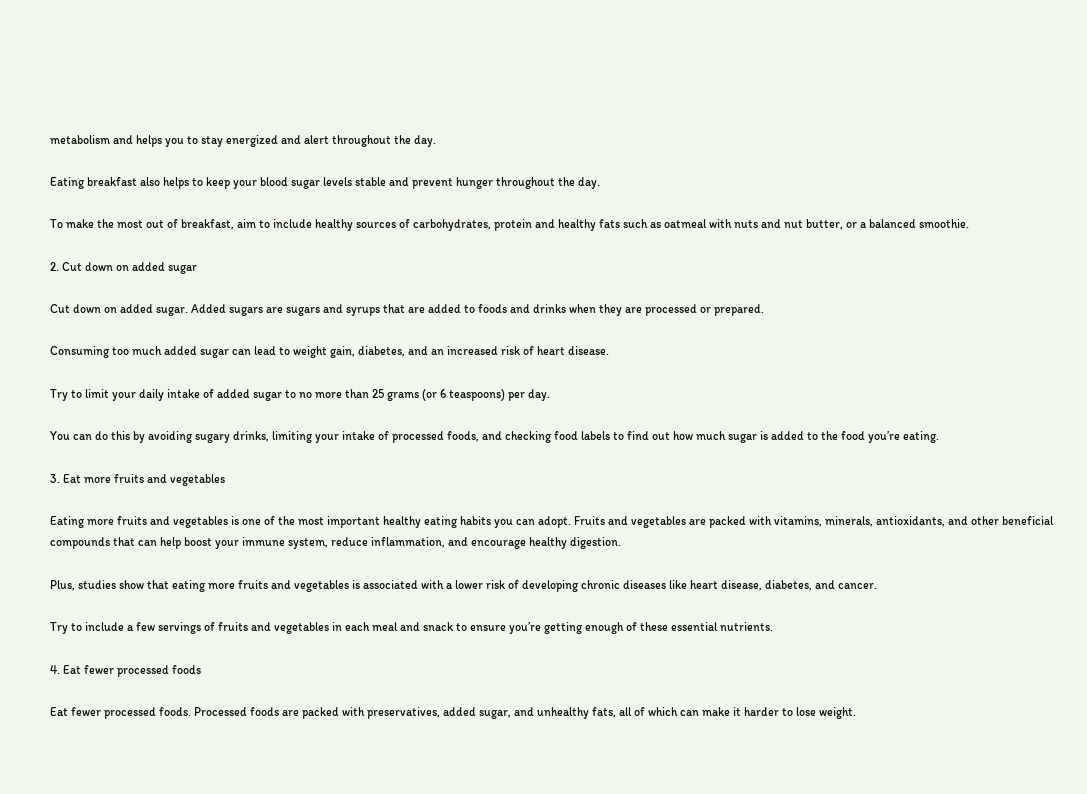metabolism and helps you to stay energized and alert throughout the day.

Eating breakfast also helps to keep your blood sugar levels stable and prevent hunger throughout the day.

To make the most out of breakfast, aim to include healthy sources of carbohydrates, protein and healthy fats such as oatmeal with nuts and nut butter, or a balanced smoothie.

2. Cut down on added sugar

Cut down on added sugar. Added sugars are sugars and syrups that are added to foods and drinks when they are processed or prepared.

Consuming too much added sugar can lead to weight gain, diabetes, and an increased risk of heart disease.

Try to limit your daily intake of added sugar to no more than 25 grams (or 6 teaspoons) per day.

You can do this by avoiding sugary drinks, limiting your intake of processed foods, and checking food labels to find out how much sugar is added to the food you’re eating.

3. Eat more fruits and vegetables

Eating more fruits and vegetables is one of the most important healthy eating habits you can adopt. Fruits and vegetables are packed with vitamins, minerals, antioxidants, and other beneficial compounds that can help boost your immune system, reduce inflammation, and encourage healthy digestion.

Plus, studies show that eating more fruits and vegetables is associated with a lower risk of developing chronic diseases like heart disease, diabetes, and cancer.

Try to include a few servings of fruits and vegetables in each meal and snack to ensure you’re getting enough of these essential nutrients.

4. Eat fewer processed foods

Eat fewer processed foods. Processed foods are packed with preservatives, added sugar, and unhealthy fats, all of which can make it harder to lose weight.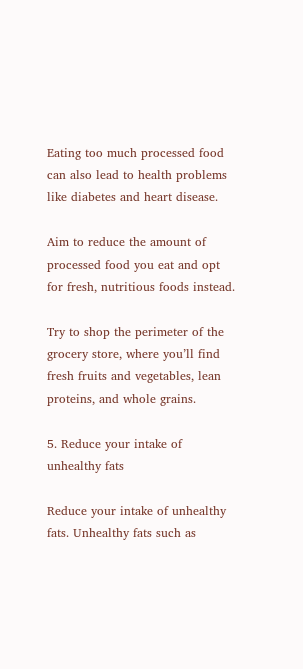Eating too much processed food can also lead to health problems like diabetes and heart disease.

Aim to reduce the amount of processed food you eat and opt for fresh, nutritious foods instead.

Try to shop the perimeter of the grocery store, where you’ll find fresh fruits and vegetables, lean proteins, and whole grains.

5. Reduce your intake of unhealthy fats

Reduce your intake of unhealthy fats. Unhealthy fats such as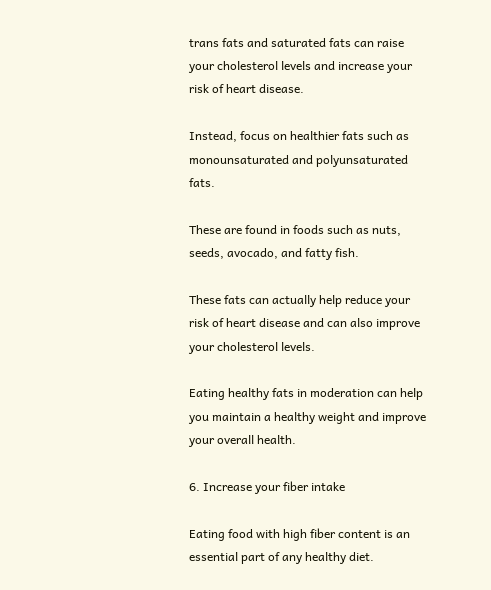trans fats and saturated fats can raise your cholesterol levels and increase your risk of heart disease.

Instead, focus on healthier fats such as monounsaturated and polyunsaturated fats.

These are found in foods such as nuts, seeds, avocado, and fatty fish.

These fats can actually help reduce your risk of heart disease and can also improve your cholesterol levels.

Eating healthy fats in moderation can help you maintain a healthy weight and improve your overall health.

6. Increase your fiber intake

Eating food with high fiber content is an essential part of any healthy diet.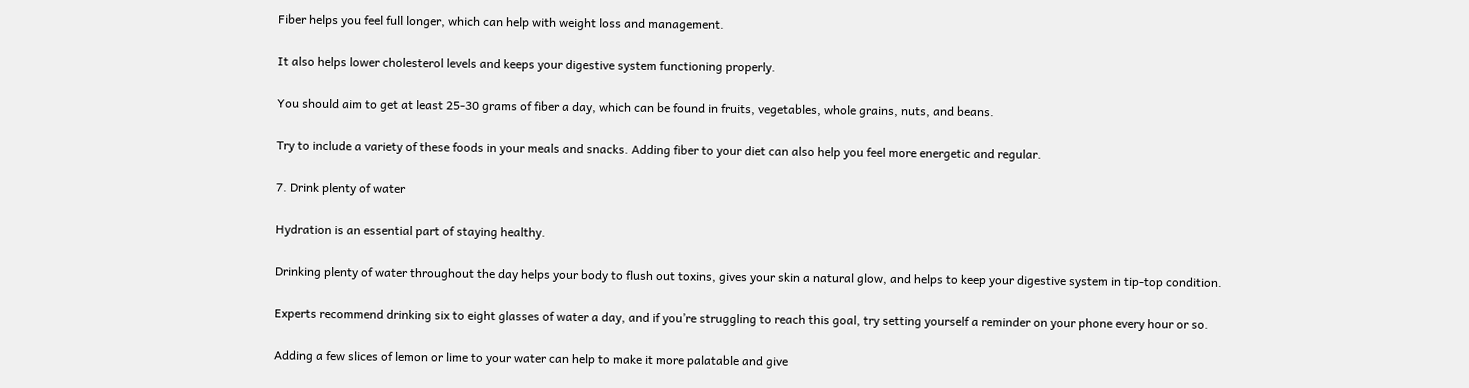Fiber helps you feel full longer, which can help with weight loss and management.

It also helps lower cholesterol levels and keeps your digestive system functioning properly.

You should aim to get at least 25-30 grams of fiber a day, which can be found in fruits, vegetables, whole grains, nuts, and beans.

Try to include a variety of these foods in your meals and snacks. Adding fiber to your diet can also help you feel more energetic and regular.

7. Drink plenty of water

Hydration is an essential part of staying healthy.

Drinking plenty of water throughout the day helps your body to flush out toxins, gives your skin a natural glow, and helps to keep your digestive system in tip-top condition.

Experts recommend drinking six to eight glasses of water a day, and if you’re struggling to reach this goal, try setting yourself a reminder on your phone every hour or so.

Adding a few slices of lemon or lime to your water can help to make it more palatable and give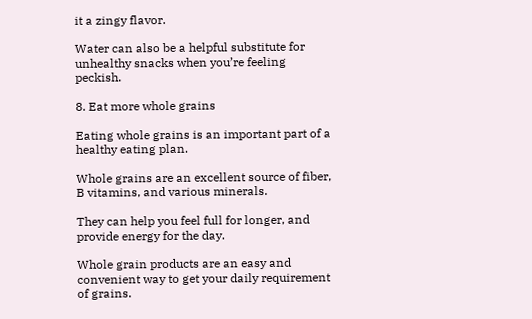it a zingy flavor.

Water can also be a helpful substitute for unhealthy snacks when you’re feeling peckish.

8. Eat more whole grains

Eating whole grains is an important part of a healthy eating plan.

Whole grains are an excellent source of fiber, B vitamins, and various minerals.

They can help you feel full for longer, and provide energy for the day.

Whole grain products are an easy and convenient way to get your daily requirement of grains.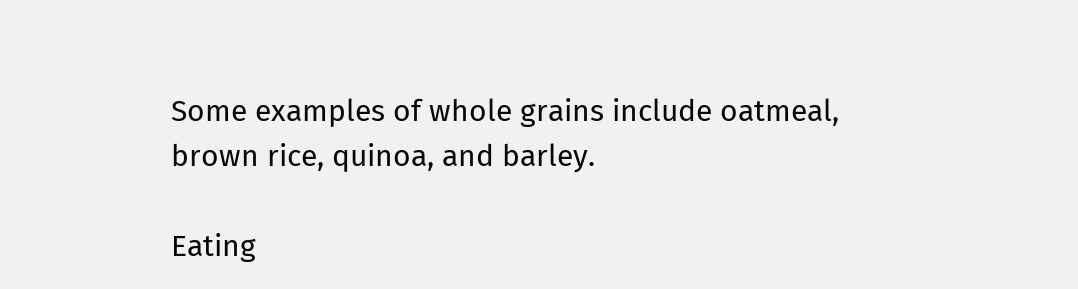Some examples of whole grains include oatmeal, brown rice, quinoa, and barley.

Eating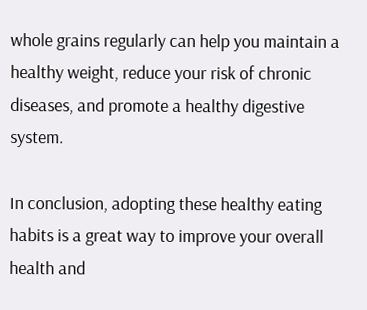whole grains regularly can help you maintain a healthy weight, reduce your risk of chronic diseases, and promote a healthy digestive system.

In conclusion, adopting these healthy eating habits is a great way to improve your overall health and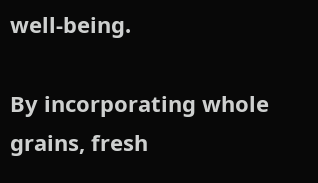well-being.

By incorporating whole grains, fresh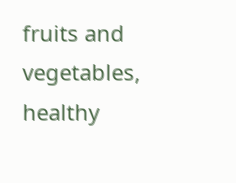fruits and vegetables, healthy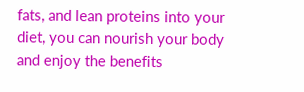fats, and lean proteins into your diet, you can nourish your body and enjoy the benefits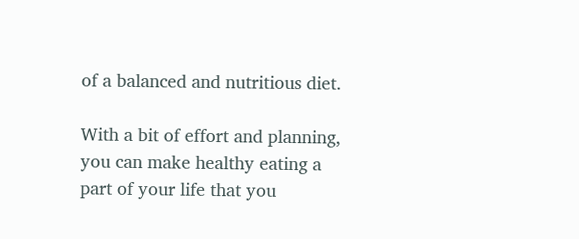of a balanced and nutritious diet.

With a bit of effort and planning, you can make healthy eating a part of your life that you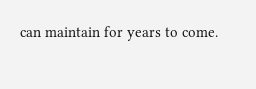can maintain for years to come.